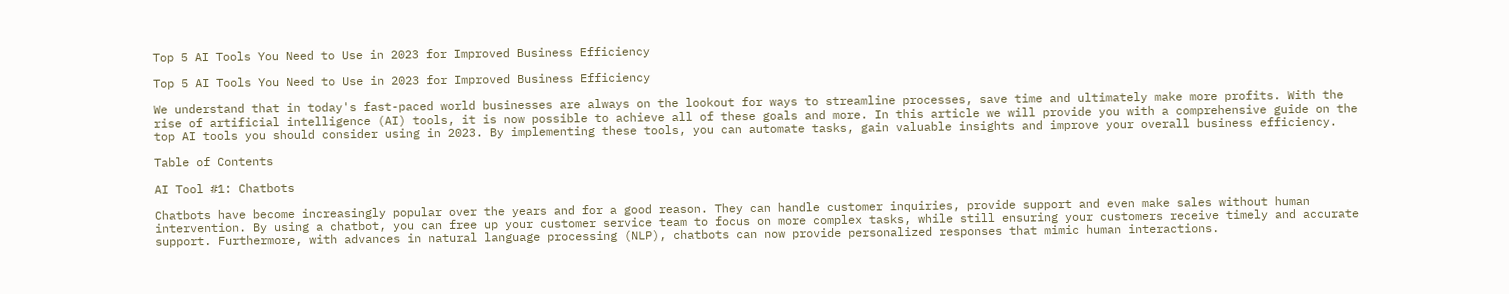Top 5 AI Tools You Need to Use in 2023 for Improved Business Efficiency

Top 5 AI Tools You Need to Use in 2023 for Improved Business Efficiency

We understand that in today's fast-paced world businesses are always on the lookout for ways to streamline processes, save time and ultimately make more profits. With the rise of artificial intelligence (AI) tools, it is now possible to achieve all of these goals and more. In this article we will provide you with a comprehensive guide on the top AI tools you should consider using in 2023. By implementing these tools, you can automate tasks, gain valuable insights and improve your overall business efficiency.

Table of Contents

AI Tool #1: Chatbots

Chatbots have become increasingly popular over the years and for a good reason. They can handle customer inquiries, provide support and even make sales without human intervention. By using a chatbot, you can free up your customer service team to focus on more complex tasks, while still ensuring your customers receive timely and accurate support. Furthermore, with advances in natural language processing (NLP), chatbots can now provide personalized responses that mimic human interactions.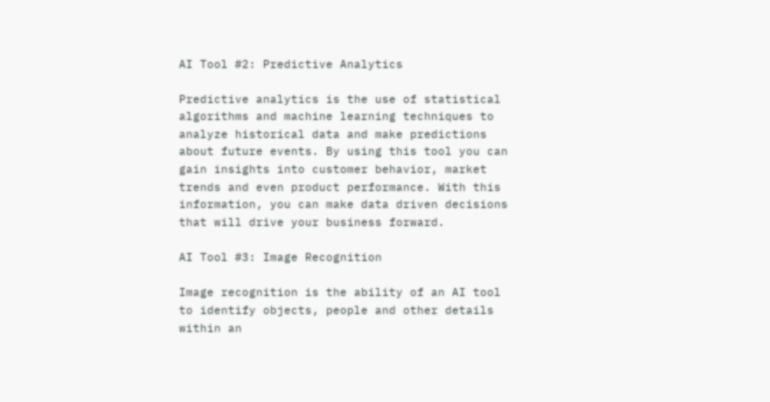AI Tool #2: Predictive Analytics

Predictive analytics is the use of statistical algorithms and machine learning techniques to analyze historical data and make predictions about future events. By using this tool you can gain insights into customer behavior, market trends and even product performance. With this information, you can make data driven decisions that will drive your business forward.

AI Tool #3: Image Recognition

Image recognition is the ability of an AI tool to identify objects, people and other details within an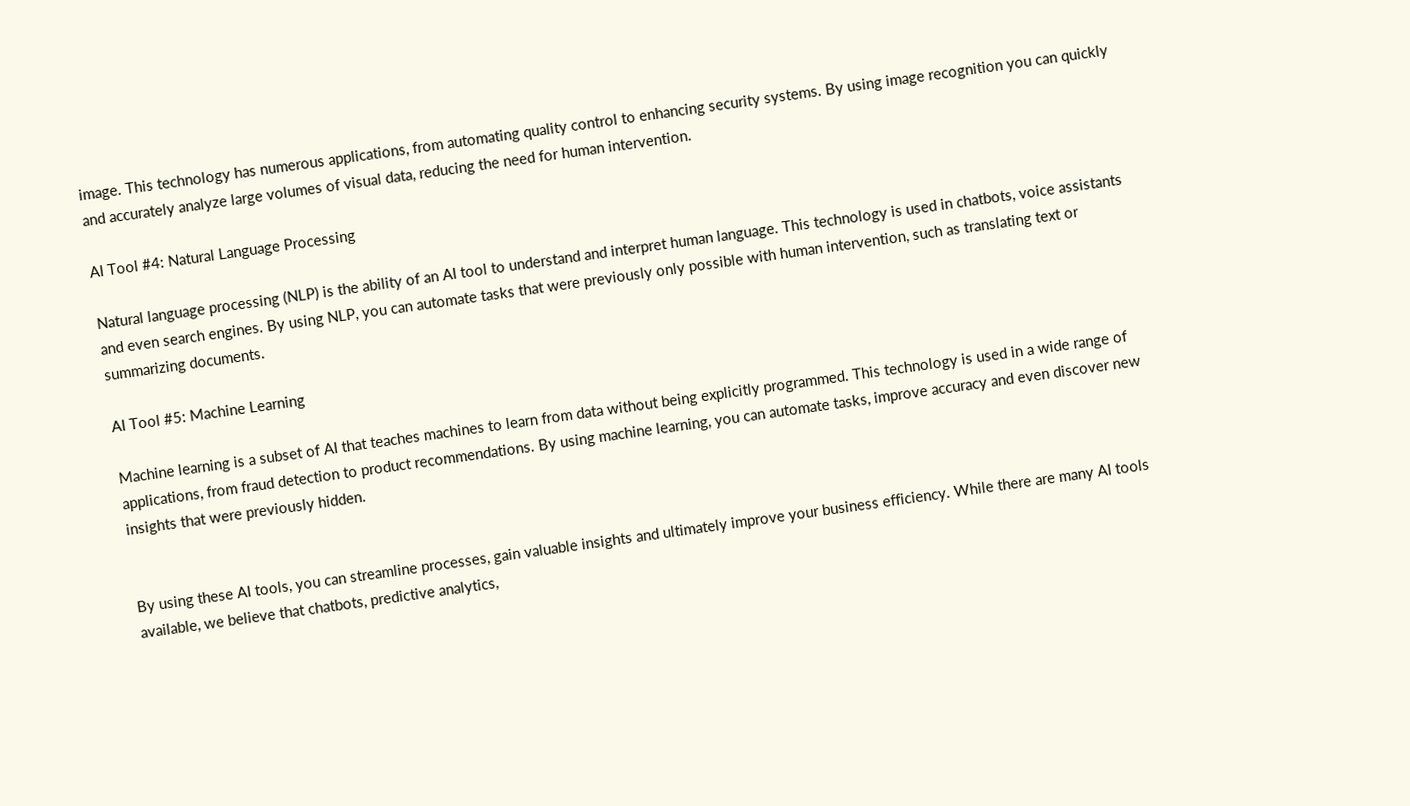image. This technology has numerous applications, from automating quality control to enhancing security systems. By using image recognition you can quickly and accurately analyze large volumes of visual data, reducing the need for human intervention.

AI Tool #4: Natural Language Processing

Natural language processing (NLP) is the ability of an AI tool to understand and interpret human language. This technology is used in chatbots, voice assistants and even search engines. By using NLP, you can automate tasks that were previously only possible with human intervention, such as translating text or summarizing documents.

AI Tool #5: Machine Learning

Machine learning is a subset of AI that teaches machines to learn from data without being explicitly programmed. This technology is used in a wide range of applications, from fraud detection to product recommendations. By using machine learning, you can automate tasks, improve accuracy and even discover new insights that were previously hidden.


By using these AI tools, you can streamline processes, gain valuable insights and ultimately improve your business efficiency. While there are many AI tools available, we believe that chatbots, predictive analytics,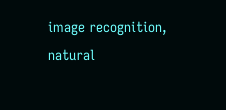image recognition, natural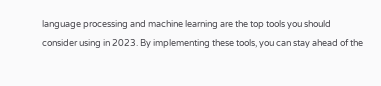language processing and machine learning are the top tools you should consider using in 2023. By implementing these tools, you can stay ahead of the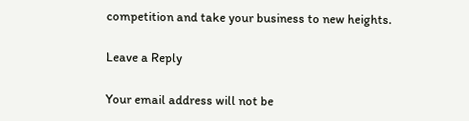competition and take your business to new heights.

Leave a Reply

Your email address will not be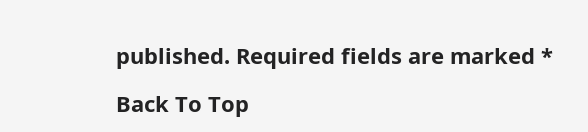published. Required fields are marked *

Back To Top